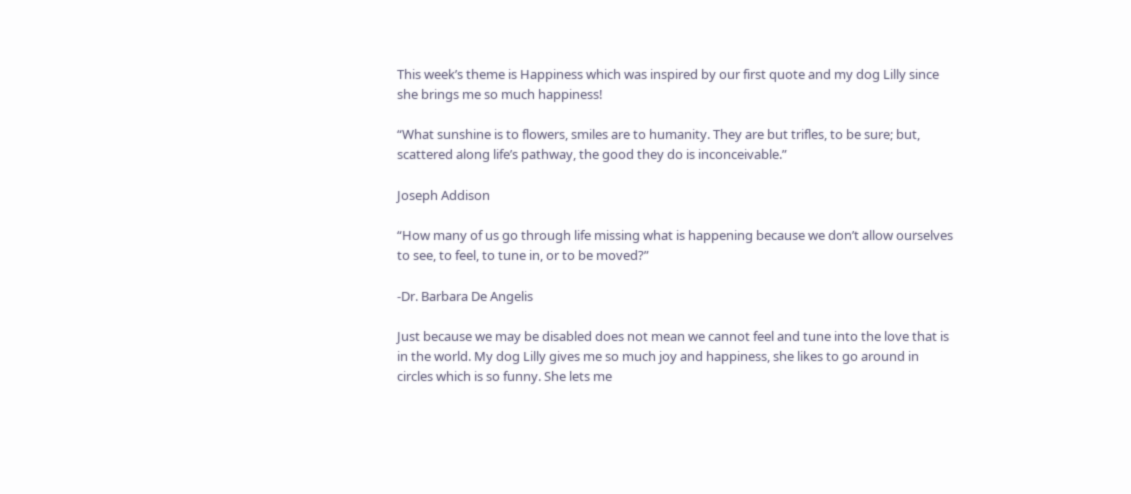This week’s theme is Happiness which was inspired by our first quote and my dog Lilly since she brings me so much happiness!

“What sunshine is to flowers, smiles are to humanity. They are but trifles, to be sure; but, scattered along life’s pathway, the good they do is inconceivable.”

Joseph Addison

“How many of us go through life missing what is happening because we don’t allow ourselves to see, to feel, to tune in, or to be moved?”

-Dr. Barbara De Angelis

Just because we may be disabled does not mean we cannot feel and tune into the love that is in the world. My dog Lilly gives me so much joy and happiness, she likes to go around in circles which is so funny. She lets me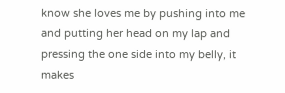know she loves me by pushing into me and putting her head on my lap and pressing the one side into my belly, it makes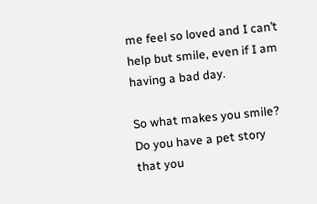me feel so loved and I can’t help but smile, even if I am having a bad day.

So what makes you smile? Do you have a pet story that you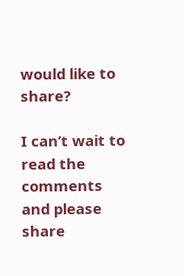would like to share?

I can’t wait to read the comments and please share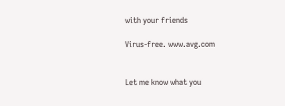with your friends

Virus-free. www.avg.com


Let me know what you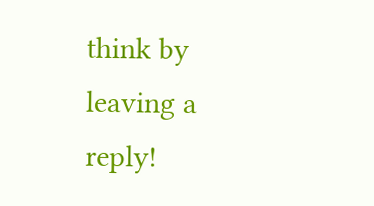think by leaving a reply!